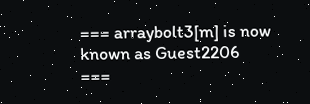=== arraybolt3[m] is now known as Guest2206
===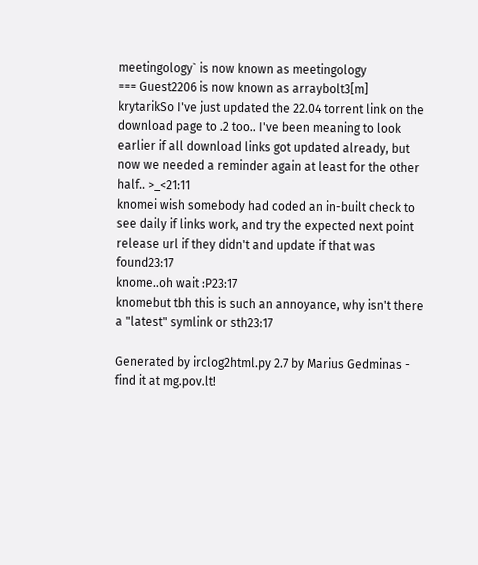meetingology` is now known as meetingology
=== Guest2206 is now known as arraybolt3[m]
krytarikSo I've just updated the 22.04 torrent link on the download page to .2 too.. I've been meaning to look earlier if all download links got updated already, but now we needed a reminder again at least for the other half.. >_<21:11
knomei wish somebody had coded an in-built check to see daily if links work, and try the expected next point release url if they didn't and update if that was found23:17
knome..oh wait :P23:17
knomebut tbh this is such an annoyance, why isn't there a "latest" symlink or sth23:17

Generated by irclog2html.py 2.7 by Marius Gedminas - find it at mg.pov.lt!